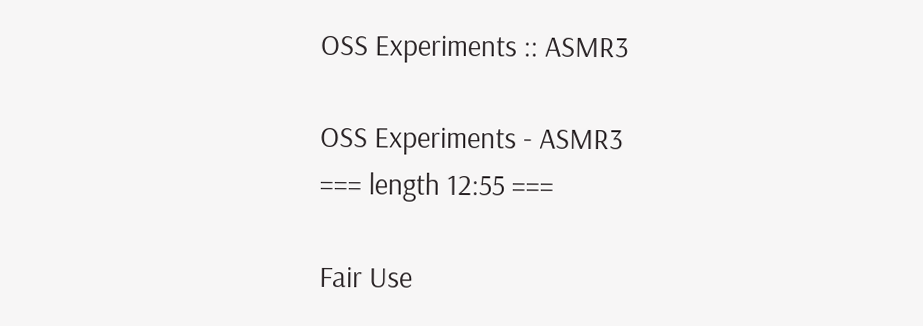OSS Experiments :: ASMR3

OSS Experiments - ASMR3
=== length 12:55 ===

Fair Use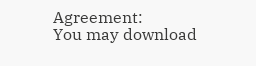Agreement:
You may download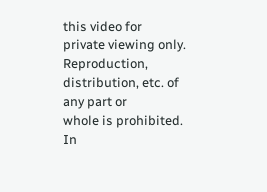this video for
private viewing only. Reproduction,
distribution, etc. of any part or
whole is prohibited. In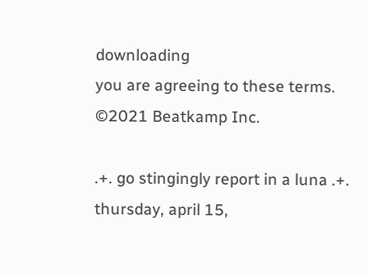downloading
you are agreeing to these terms.
©2021 Beatkamp Inc.

.+. go stingingly report in a luna .+.
thursday, april 15,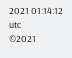2021 01:14:12 utc
©2021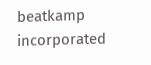beatkamp incorporated